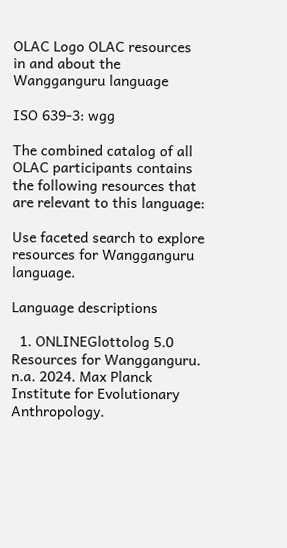OLAC Logo OLAC resources in and about the Wangganguru language

ISO 639-3: wgg

The combined catalog of all OLAC participants contains the following resources that are relevant to this language:

Use faceted search to explore resources for Wangganguru language.

Language descriptions

  1. ONLINEGlottolog 5.0 Resources for Wangganguru. n.a. 2024. Max Planck Institute for Evolutionary Anthropology.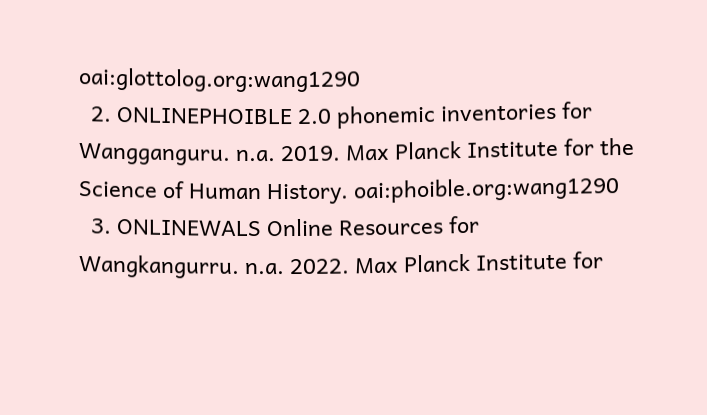oai:glottolog.org:wang1290
  2. ONLINEPHOIBLE 2.0 phonemic inventories for Wangganguru. n.a. 2019. Max Planck Institute for the Science of Human History. oai:phoible.org:wang1290
  3. ONLINEWALS Online Resources for Wangkangurru. n.a. 2022. Max Planck Institute for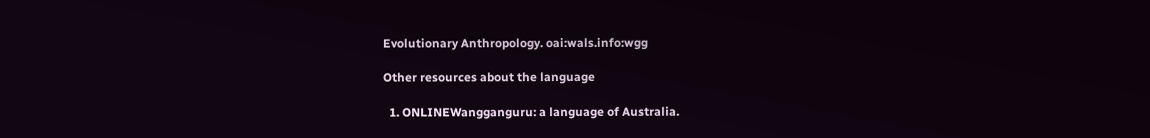Evolutionary Anthropology. oai:wals.info:wgg

Other resources about the language

  1. ONLINEWangganguru: a language of Australia.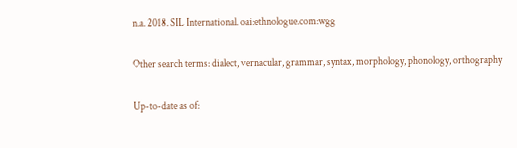n.a. 2018. SIL International. oai:ethnologue.com:wgg

Other search terms: dialect, vernacular, grammar, syntax, morphology, phonology, orthography

Up-to-date as of: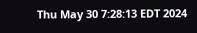Thu May 30 7:28:13 EDT 2024